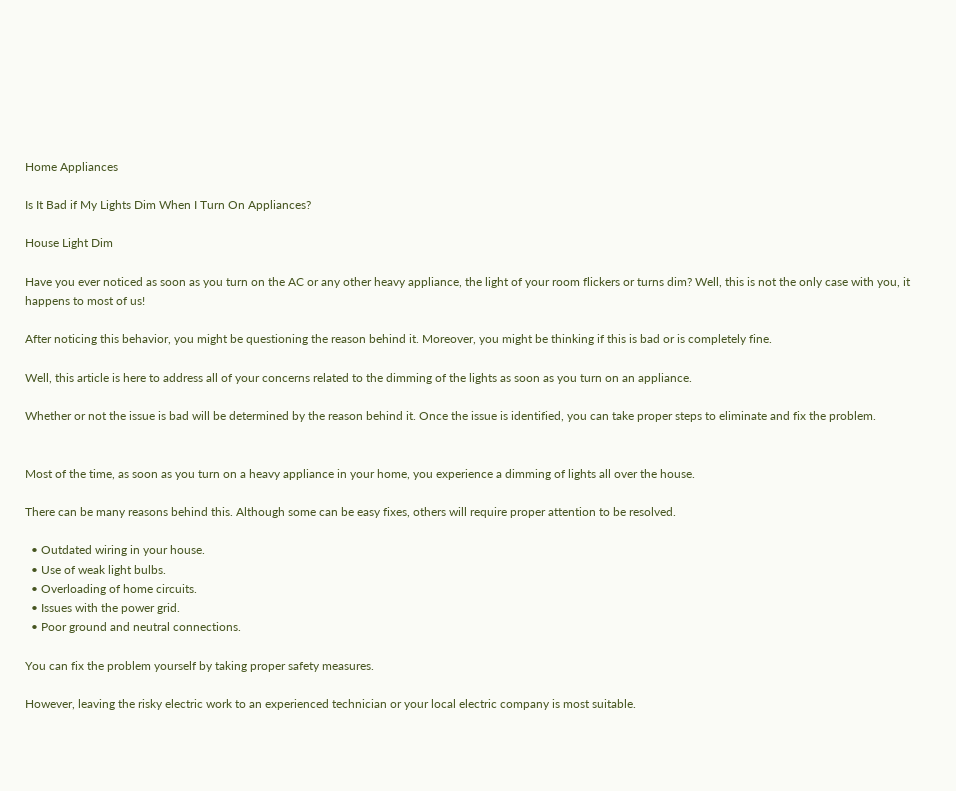Home Appliances

Is It Bad if My Lights Dim When I Turn On Appliances?

House Light Dim

Have you ever noticed as soon as you turn on the AC or any other heavy appliance, the light of your room flickers or turns dim? Well, this is not the only case with you, it happens to most of us!

After noticing this behavior, you might be questioning the reason behind it. Moreover, you might be thinking if this is bad or is completely fine.

Well, this article is here to address all of your concerns related to the dimming of the lights as soon as you turn on an appliance.

Whether or not the issue is bad will be determined by the reason behind it. Once the issue is identified, you can take proper steps to eliminate and fix the problem.


Most of the time, as soon as you turn on a heavy appliance in your home, you experience a dimming of lights all over the house.

There can be many reasons behind this. Although some can be easy fixes, others will require proper attention to be resolved.

  • Outdated wiring in your house.
  • Use of weak light bulbs.
  • Overloading of home circuits.
  • Issues with the power grid.
  • Poor ground and neutral connections.

You can fix the problem yourself by taking proper safety measures.

However, leaving the risky electric work to an experienced technician or your local electric company is most suitable.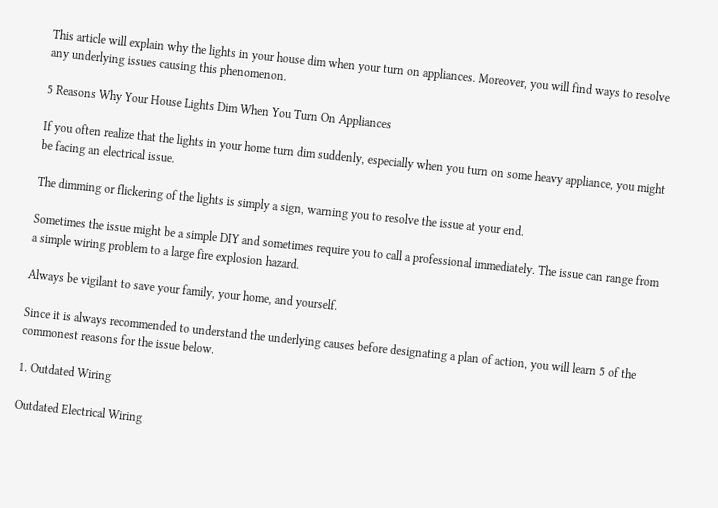This article will explain why the lights in your house dim when your turn on appliances. Moreover, you will find ways to resolve any underlying issues causing this phenomenon.

5 Reasons Why Your House Lights Dim When You Turn On Appliances

If you often realize that the lights in your home turn dim suddenly, especially when you turn on some heavy appliance, you might be facing an electrical issue.

The dimming or flickering of the lights is simply a sign, warning you to resolve the issue at your end.

Sometimes the issue might be a simple DIY and sometimes require you to call a professional immediately. The issue can range from a simple wiring problem to a large fire explosion hazard.

Always be vigilant to save your family, your home, and yourself.

Since it is always recommended to understand the underlying causes before designating a plan of action, you will learn 5 of the commonest reasons for the issue below.

1. Outdated Wiring

Outdated Electrical Wiring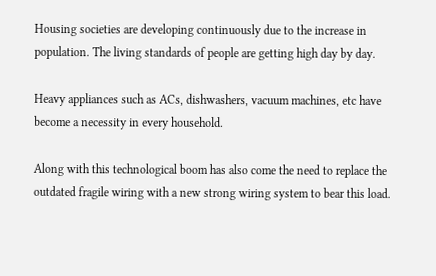Housing societies are developing continuously due to the increase in population. The living standards of people are getting high day by day.

Heavy appliances such as ACs, dishwashers, vacuum machines, etc have become a necessity in every household.

Along with this technological boom has also come the need to replace the outdated fragile wiring with a new strong wiring system to bear this load.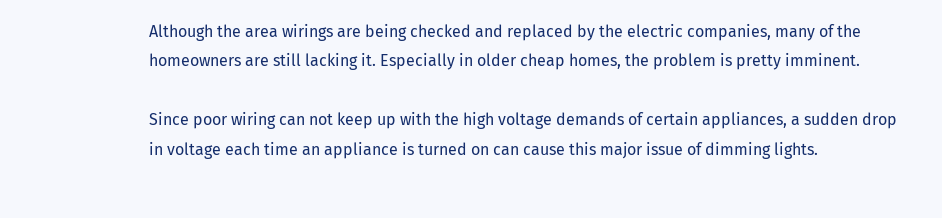Although the area wirings are being checked and replaced by the electric companies, many of the homeowners are still lacking it. Especially in older cheap homes, the problem is pretty imminent.

Since poor wiring can not keep up with the high voltage demands of certain appliances, a sudden drop in voltage each time an appliance is turned on can cause this major issue of dimming lights.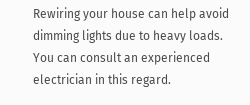Rewiring your house can help avoid dimming lights due to heavy loads. You can consult an experienced electrician in this regard.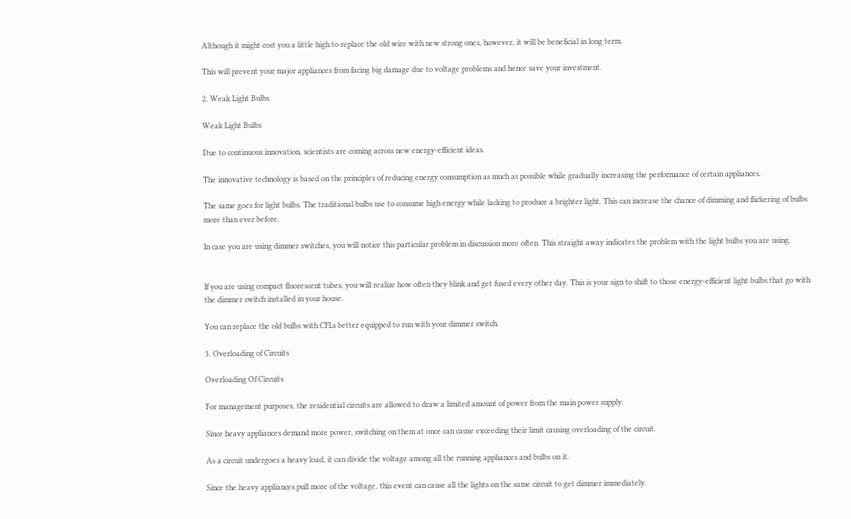Although it might cost you a little high to replace the old wire with new strong ones, however, it will be beneficial in long term.

This will prevent your major appliances from facing big damage due to voltage problems and hence save your investment.

2. Weak Light Bulbs

Weak Light Bulbs

Due to continuous innovation, scientists are coming across new energy-efficient ideas.

The innovative technology is based on the principles of reducing energy consumption as much as possible while gradually increasing the performance of certain appliances.

The same goes for light bulbs. The traditional bulbs use to consume high energy while lacking to produce a brighter light. This can increase the chance of dimming and flickering of bulbs more than ever before.

In case you are using dimmer switches, you will notice this particular problem in discussion more often. This straight away indicates the problem with the light bulbs you are using.


If you are using compact fluorescent tubes, you will realize how often they blink and get fused every other day. This is your sign to shift to those energy-efficient light bulbs that go with the dimmer switch installed in your house.

You can replace the old bulbs with CFLs better equipped to run with your dimmer switch.

3. Overloading of Circuits

Overloading Of Circuits

For management purposes, the residential circuits are allowed to draw a limited amount of power from the main power supply.

Since heavy appliances demand more power, switching on them at once can cause exceeding their limit causing overloading of the circuit.

As a circuit undergoes a heavy load, it can divide the voltage among all the running appliances and bulbs on it.

Since the heavy appliances pull more of the voltage, this event can cause all the lights on the same circuit to get dimmer immediately.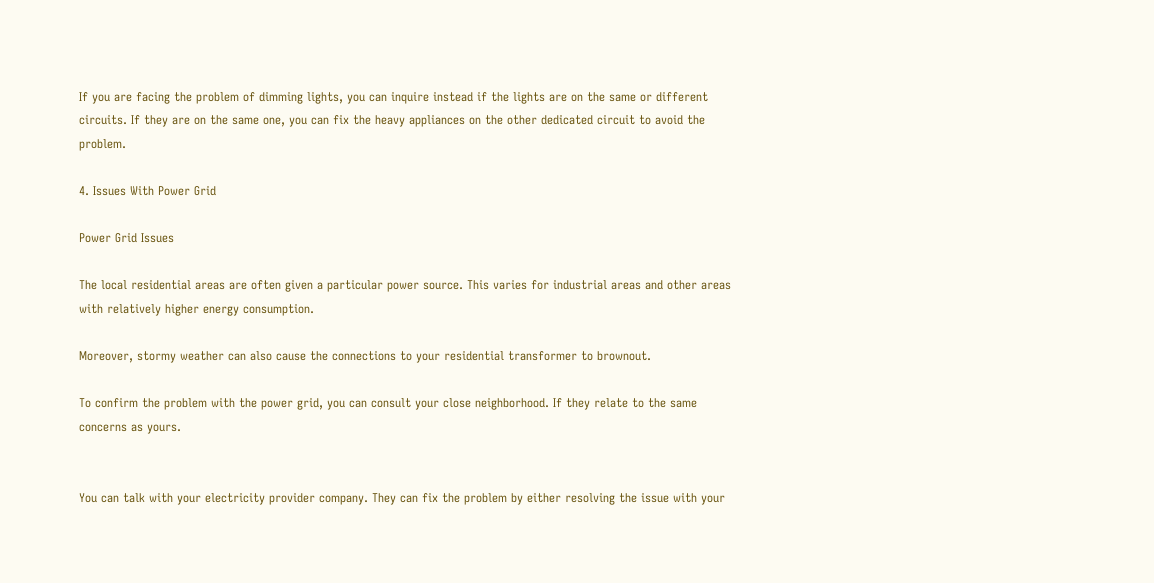If you are facing the problem of dimming lights, you can inquire instead if the lights are on the same or different circuits. If they are on the same one, you can fix the heavy appliances on the other dedicated circuit to avoid the problem.

4. Issues With Power Grid

Power Grid Issues

The local residential areas are often given a particular power source. This varies for industrial areas and other areas with relatively higher energy consumption.

Moreover, stormy weather can also cause the connections to your residential transformer to brownout.

To confirm the problem with the power grid, you can consult your close neighborhood. If they relate to the same concerns as yours.


You can talk with your electricity provider company. They can fix the problem by either resolving the issue with your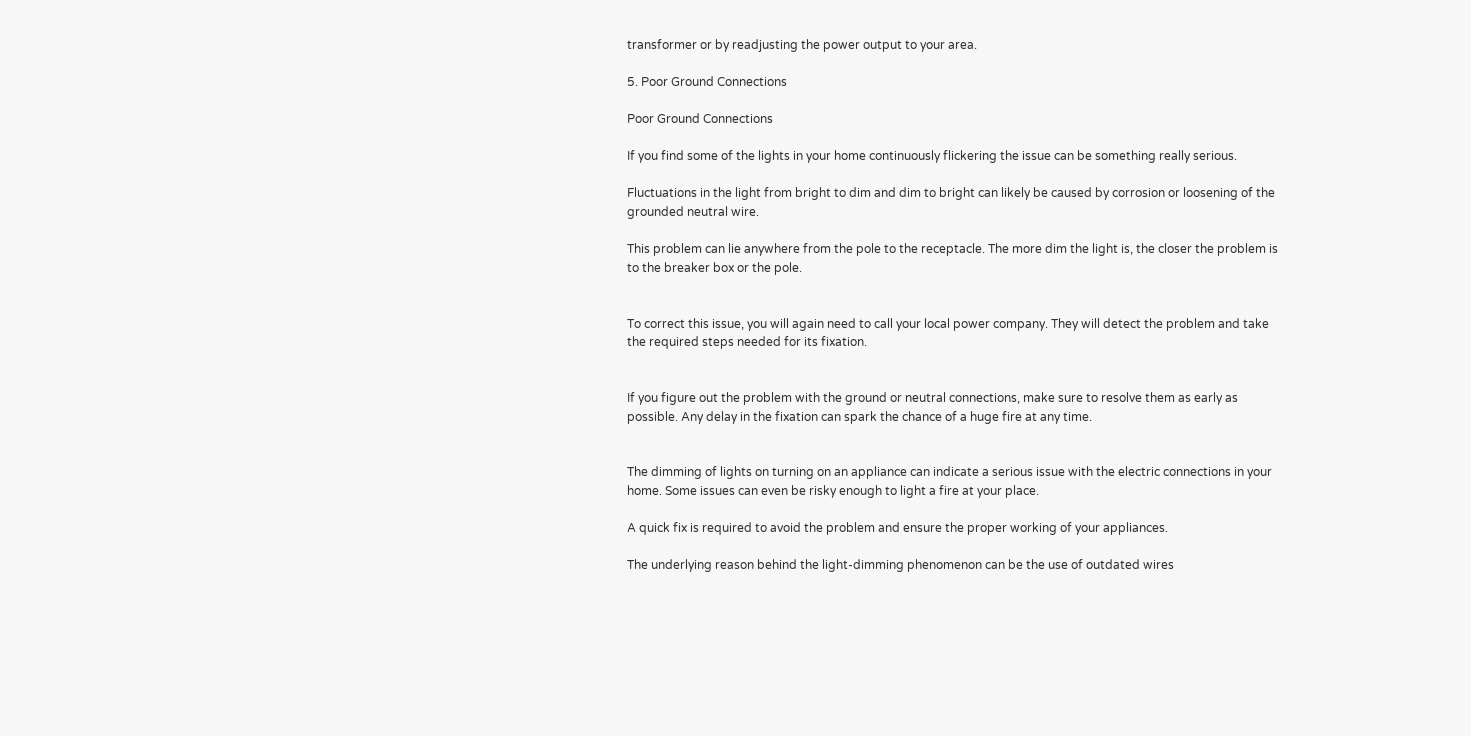transformer or by readjusting the power output to your area.

5. Poor Ground Connections

Poor Ground Connections

If you find some of the lights in your home continuously flickering the issue can be something really serious.

Fluctuations in the light from bright to dim and dim to bright can likely be caused by corrosion or loosening of the grounded neutral wire.

This problem can lie anywhere from the pole to the receptacle. The more dim the light is, the closer the problem is to the breaker box or the pole.


To correct this issue, you will again need to call your local power company. They will detect the problem and take the required steps needed for its fixation.


If you figure out the problem with the ground or neutral connections, make sure to resolve them as early as possible. Any delay in the fixation can spark the chance of a huge fire at any time.


The dimming of lights on turning on an appliance can indicate a serious issue with the electric connections in your home. Some issues can even be risky enough to light a fire at your place.

A quick fix is required to avoid the problem and ensure the proper working of your appliances.

The underlying reason behind the light-dimming phenomenon can be the use of outdated wires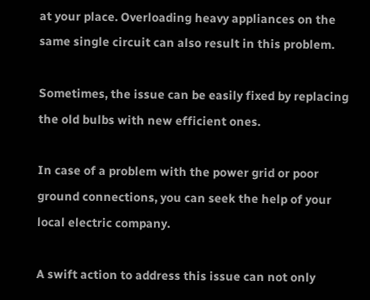at your place. Overloading heavy appliances on the same single circuit can also result in this problem.

Sometimes, the issue can be easily fixed by replacing the old bulbs with new efficient ones.

In case of a problem with the power grid or poor ground connections, you can seek the help of your local electric company.

A swift action to address this issue can not only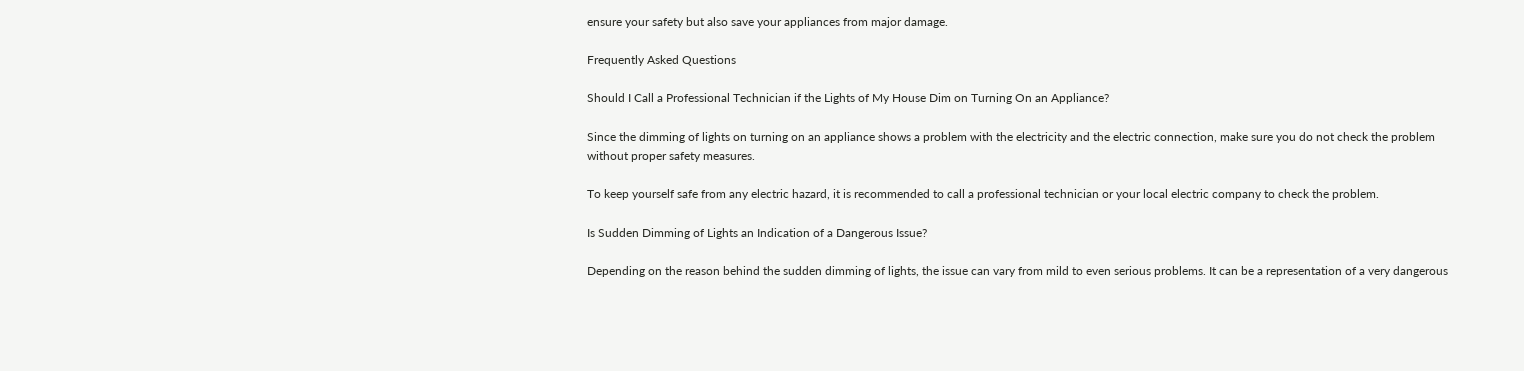ensure your safety but also save your appliances from major damage.

Frequently Asked Questions

Should I Call a Professional Technician if the Lights of My House Dim on Turning On an Appliance?

Since the dimming of lights on turning on an appliance shows a problem with the electricity and the electric connection, make sure you do not check the problem without proper safety measures.

To keep yourself safe from any electric hazard, it is recommended to call a professional technician or your local electric company to check the problem.

Is Sudden Dimming of Lights an Indication of a Dangerous Issue?

Depending on the reason behind the sudden dimming of lights, the issue can vary from mild to even serious problems. It can be a representation of a very dangerous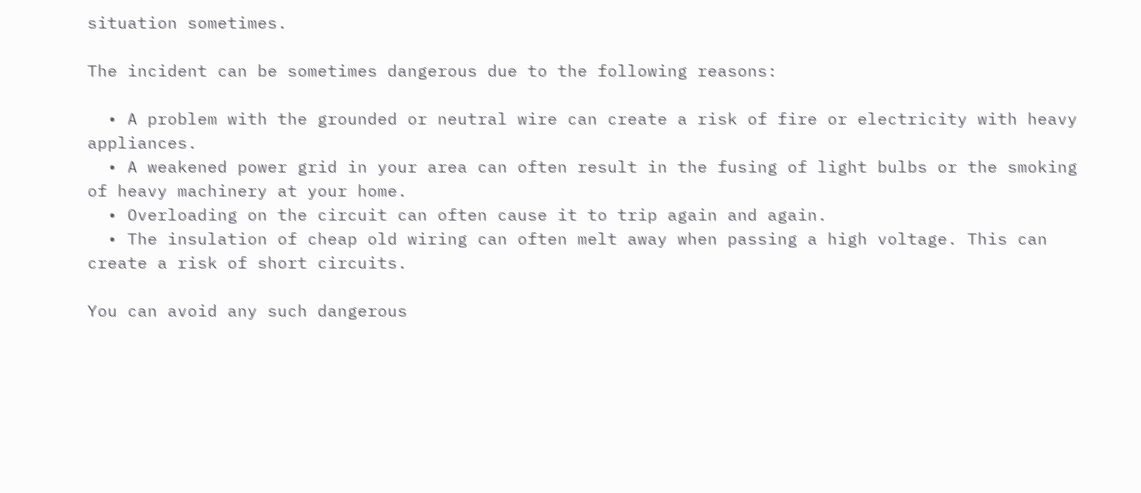situation sometimes.

The incident can be sometimes dangerous due to the following reasons:

  • A problem with the grounded or neutral wire can create a risk of fire or electricity with heavy appliances.
  • A weakened power grid in your area can often result in the fusing of light bulbs or the smoking of heavy machinery at your home.
  • Overloading on the circuit can often cause it to trip again and again.
  • The insulation of cheap old wiring can often melt away when passing a high voltage. This can create a risk of short circuits.

You can avoid any such dangerous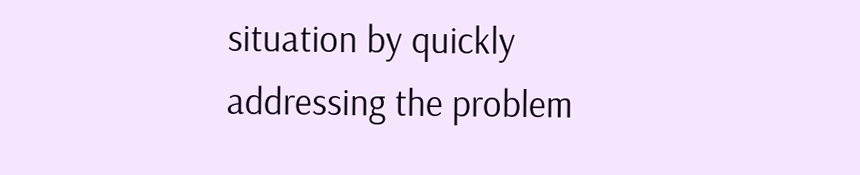situation by quickly addressing the problem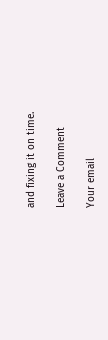and fixing it on time.

Leave a Comment

Your email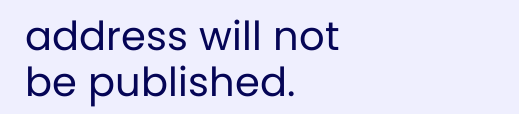address will not be published.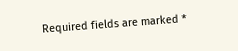Required fields are marked *